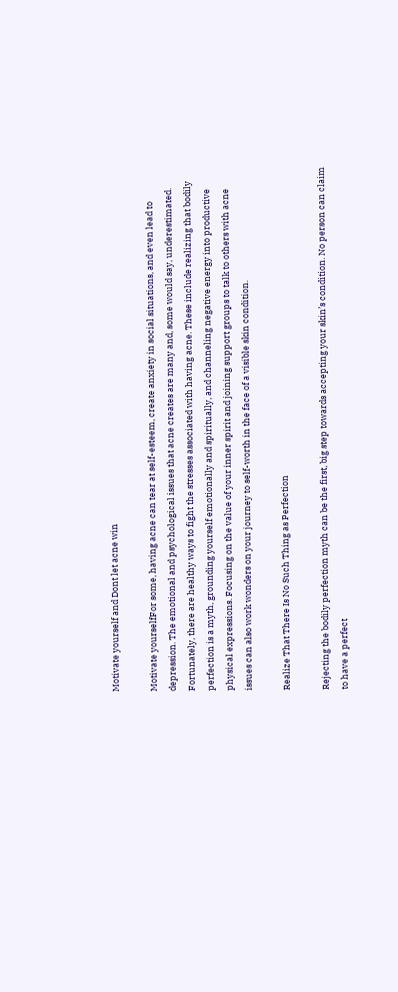Motivate yourself and Dont let acne win

Motivate yourselfFor some, having acne can tear at self-esteem, create anxiety in social situations, and even lead to depression. The emotional and psychological issues that acne creates are many and, some would say, underestimated. Fortunately, there are healthy ways to fight the stresses associated with having acne. These include realizing that bodily perfection is a myth, grounding yourself emotionally and spiritually, and channeling negative energy into productive physical expressions. Focusing on the value of your inner spirit and joining support groups to talk to others with acne issues can also work wonders on your journey to self-worth in the face of a visible skin condition.

Realize That There Is No Such Thing as Perfection

Rejecting the bodily perfection myth can be the first, big step towards accepting your skin’s condition. No person can claim to have a perfect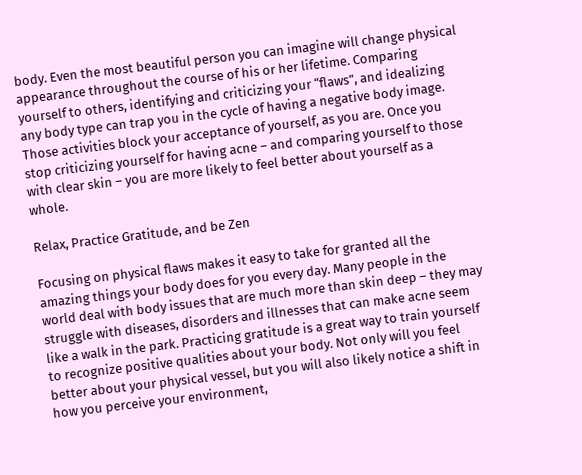body. Even the most beautiful person you can imagine will change physical appearance throughout the course of his or her lifetime. Comparing yourself to others, identifying and criticizing your “flaws”, and idealizing any body type can trap you in the cycle of having a negative body image. Those activities block your acceptance of yourself, as you are. Once you stop criticizing yourself for having acne – and comparing yourself to those with clear skin – you are more likely to feel better about yourself as a whole.

Relax, Practice Gratitude, and be Zen

Focusing on physical flaws makes it easy to take for granted all the amazing things your body does for you every day. Many people in the world deal with body issues that are much more than skin deep – they may struggle with diseases, disorders and illnesses that can make acne seem like a walk in the park. Practicing gratitude is a great way to train yourself to recognize positive qualities about your body. Not only will you feel better about your physical vessel, but you will also likely notice a shift in how you perceive your environment,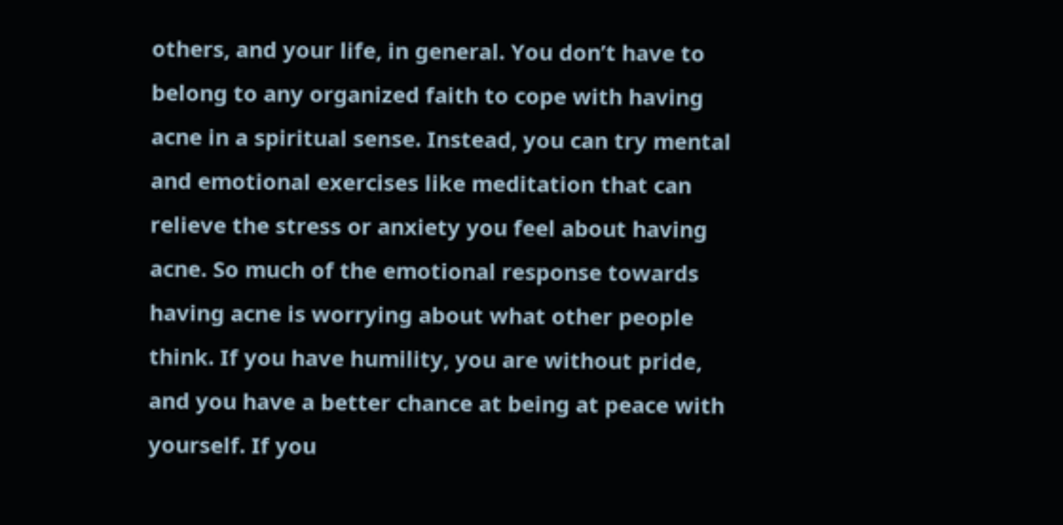others, and your life, in general. You don’t have to belong to any organized faith to cope with having acne in a spiritual sense. Instead, you can try mental and emotional exercises like meditation that can relieve the stress or anxiety you feel about having acne. So much of the emotional response towards having acne is worrying about what other people think. If you have humility, you are without pride, and you have a better chance at being at peace with yourself. If you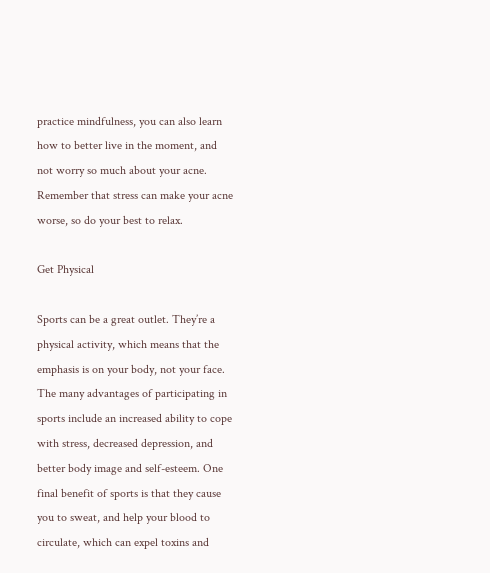practice mindfulness, you can also learn how to better live in the moment, and not worry so much about your acne. Remember that stress can make your acne worse, so do your best to relax.

Get Physical

Sports can be a great outlet. They’re a physical activity, which means that the emphasis is on your body, not your face. The many advantages of participating in sports include an increased ability to cope with stress, decreased depression, and better body image and self-esteem. One final benefit of sports is that they cause you to sweat, and help your blood to circulate, which can expel toxins and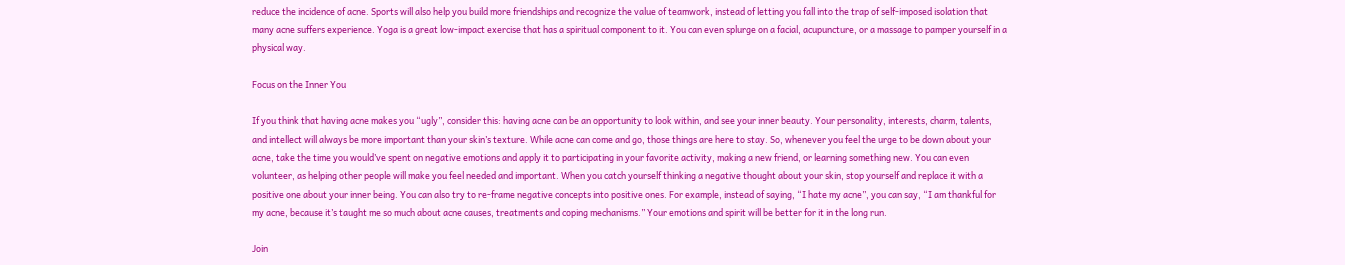reduce the incidence of acne. Sports will also help you build more friendships and recognize the value of teamwork, instead of letting you fall into the trap of self-imposed isolation that many acne suffers experience. Yoga is a great low-impact exercise that has a spiritual component to it. You can even splurge on a facial, acupuncture, or a massage to pamper yourself in a physical way.

Focus on the Inner You

If you think that having acne makes you “ugly”, consider this: having acne can be an opportunity to look within, and see your inner beauty. Your personality, interests, charm, talents, and intellect will always be more important than your skin’s texture. While acne can come and go, those things are here to stay. So, whenever you feel the urge to be down about your acne, take the time you would’ve spent on negative emotions and apply it to participating in your favorite activity, making a new friend, or learning something new. You can even volunteer, as helping other people will make you feel needed and important. When you catch yourself thinking a negative thought about your skin, stop yourself and replace it with a positive one about your inner being. You can also try to re-frame negative concepts into positive ones. For example, instead of saying, “I hate my acne”, you can say, “I am thankful for my acne, because it’s taught me so much about acne causes, treatments and coping mechanisms.” Your emotions and spirit will be better for it in the long run.

Join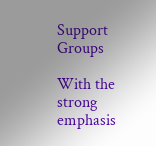Support Groups

With the strong emphasis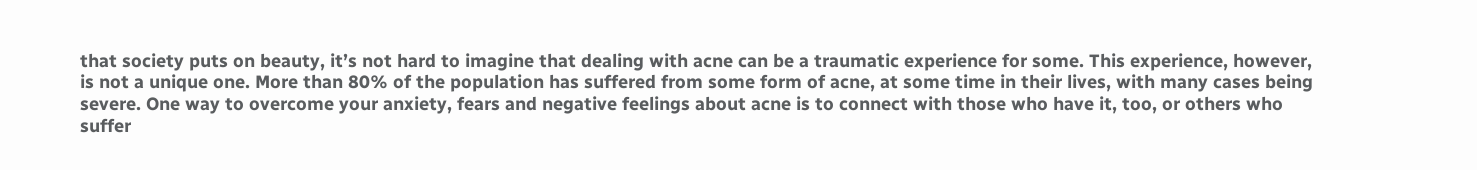that society puts on beauty, it’s not hard to imagine that dealing with acne can be a traumatic experience for some. This experience, however, is not a unique one. More than 80% of the population has suffered from some form of acne, at some time in their lives, with many cases being severe. One way to overcome your anxiety, fears and negative feelings about acne is to connect with those who have it, too, or others who suffer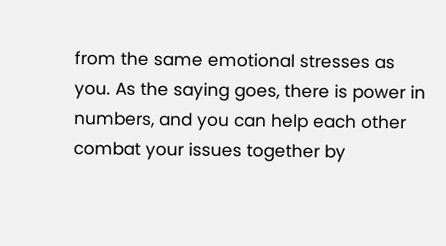from the same emotional stresses as you. As the saying goes, there is power in numbers, and you can help each other combat your issues together by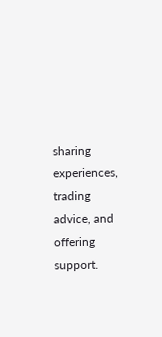sharing experiences, trading advice, and offering support.